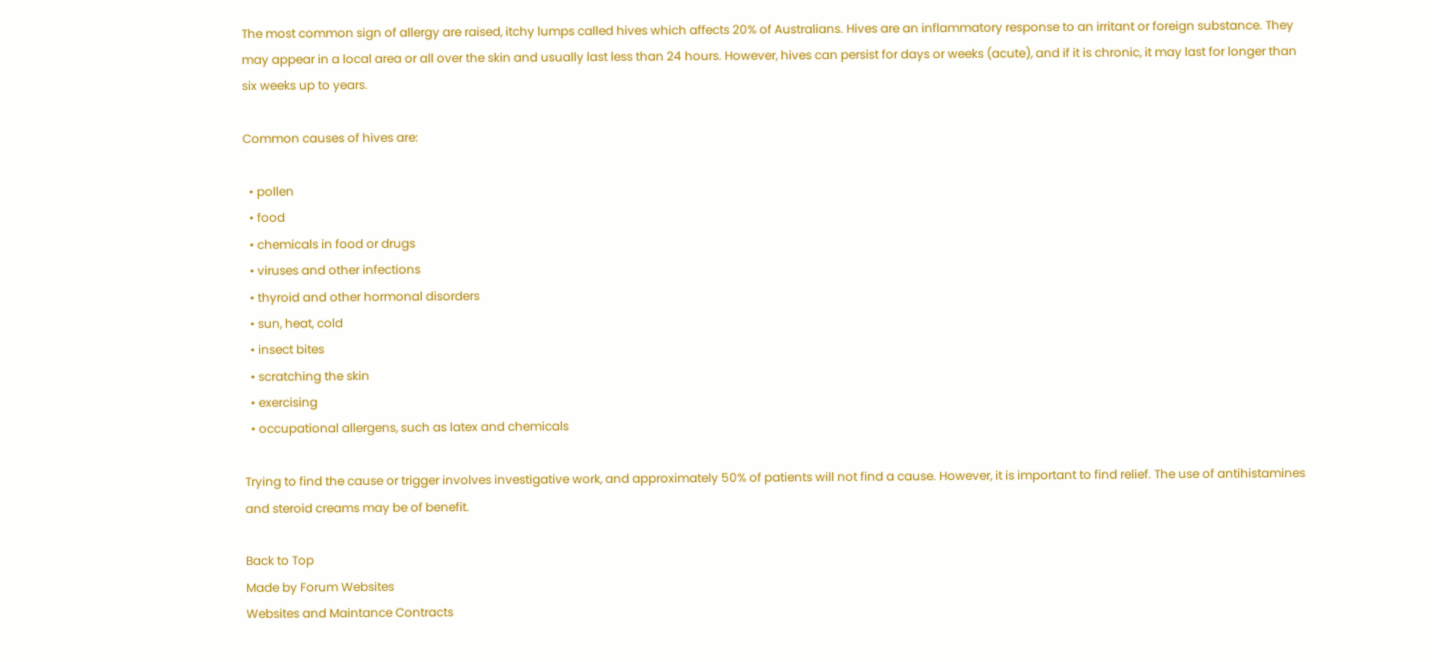The most common sign of allergy are raised, itchy lumps called hives which affects 20% of Australians. Hives are an inflammatory response to an irritant or foreign substance. They may appear in a local area or all over the skin and usually last less than 24 hours. However, hives can persist for days or weeks (acute), and if it is chronic, it may last for longer than six weeks up to years.

Common causes of hives are:

  • pollen
  • food
  • chemicals in food or drugs
  • viruses and other infections
  • thyroid and other hormonal disorders
  • sun, heat, cold
  • insect bites
  • scratching the skin
  • exercising
  • occupational allergens, such as latex and chemicals

Trying to find the cause or trigger involves investigative work, and approximately 50% of patients will not find a cause. However, it is important to find relief. The use of antihistamines and steroid creams may be of benefit.

Back to Top
Made by Forum Websites
Websites and Maintance Contracts